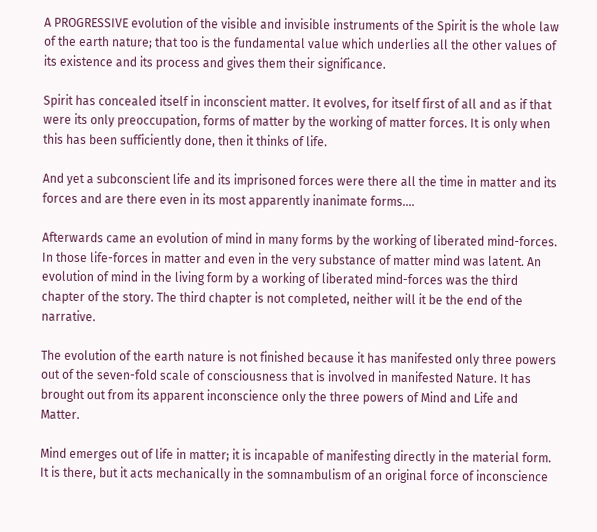A PROGRESSIVE evolution of the visible and invisible instruments of the Spirit is the whole law of the earth nature; that too is the fundamental value which underlies all the other values of its existence and its process and gives them their significance.

Spirit has concealed itself in inconscient matter. It evolves, for itself first of all and as if that were its only preoccupation, forms of matter by the working of matter forces. It is only when this has been sufficiently done, then it thinks of life.

And yet a subconscient life and its imprisoned forces were there all the time in matter and its forces and are there even in its most apparently inanimate forms....

Afterwards came an evolution of mind in many forms by the working of liberated mind-forces. In those life-forces in matter and even in the very substance of matter mind was latent. An evolution of mind in the living form by a working of liberated mind-forces was the third chapter of the story. The third chapter is not completed, neither will it be the end of the narrative.

The evolution of the earth nature is not finished because it has manifested only three powers out of the seven-fold scale of consciousness that is involved in manifested Nature. It has brought out from its apparent inconscience only the three powers of Mind and Life and Matter.

Mind emerges out of life in matter; it is incapable of manifesting directly in the material form. It is there, but it acts mechanically in the somnambulism of an original force of inconscience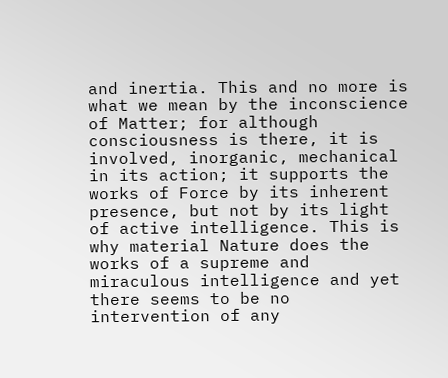and inertia. This and no more is what we mean by the inconscience of Matter; for although consciousness is there, it is involved, inorganic, mechanical in its action; it supports the works of Force by its inherent presence, but not by its light of active intelligence. This is why material Nature does the works of a supreme and miraculous intelligence and yet there seems to be no intervention of any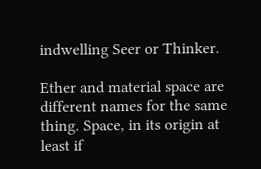indwelling Seer or Thinker.

Ether and material space are different names for the same thing. Space, in its origin at least if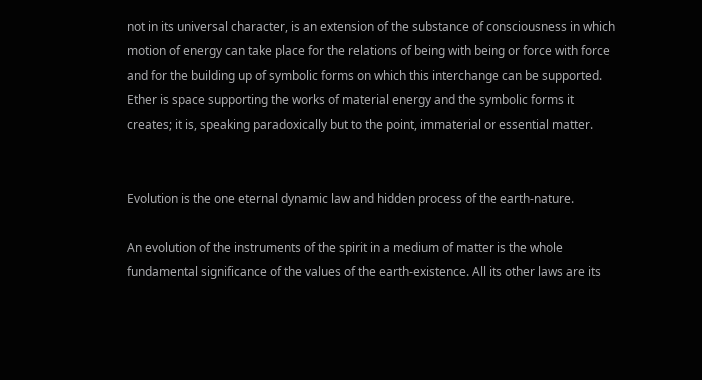not in its universal character, is an extension of the substance of consciousness in which motion of energy can take place for the relations of being with being or force with force and for the building up of symbolic forms on which this interchange can be supported. Ether is space supporting the works of material energy and the symbolic forms it creates; it is, speaking paradoxically but to the point, immaterial or essential matter.


Evolution is the one eternal dynamic law and hidden process of the earth-nature.

An evolution of the instruments of the spirit in a medium of matter is the whole fundamental significance of the values of the earth-existence. All its other laws are its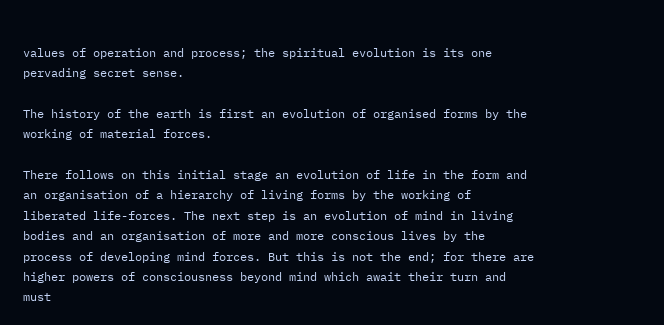values of operation and process; the spiritual evolution is its one pervading secret sense.

The history of the earth is first an evolution of organised forms by the working of material forces.

There follows on this initial stage an evolution of life in the form and an organisation of a hierarchy of living forms by the working of liberated life-forces. The next step is an evolution of mind in living bodies and an organisation of more and more conscious lives by the process of developing mind forces. But this is not the end; for there are higher powers of consciousness beyond mind which await their turn and must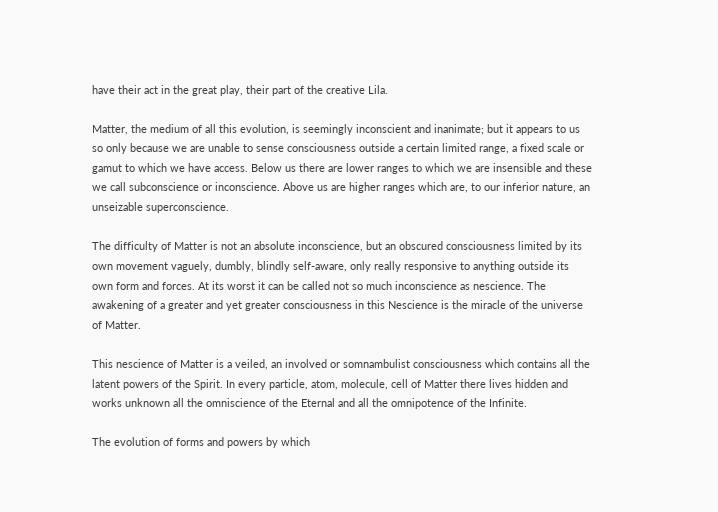have their act in the great play, their part of the creative Lila.

Matter, the medium of all this evolution, is seemingly inconscient and inanimate; but it appears to us so only because we are unable to sense consciousness outside a certain limited range, a fixed scale or gamut to which we have access. Below us there are lower ranges to which we are insensible and these we call subconscience or inconscience. Above us are higher ranges which are, to our inferior nature, an unseizable superconscience.

The difficulty of Matter is not an absolute inconscience, but an obscured consciousness limited by its own movement vaguely, dumbly, blindly self-aware, only really responsive to anything outside its own form and forces. At its worst it can be called not so much inconscience as nescience. The awakening of a greater and yet greater consciousness in this Nescience is the miracle of the universe of Matter.

This nescience of Matter is a veiled, an involved or somnambulist consciousness which contains all the latent powers of the Spirit. In every particle, atom, molecule, cell of Matter there lives hidden and works unknown all the omniscience of the Eternal and all the omnipotence of the Infinite.

The evolution of forms and powers by which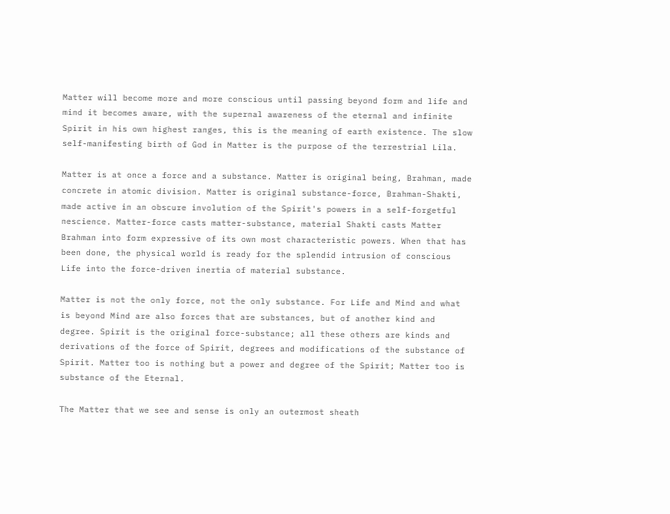Matter will become more and more conscious until passing beyond form and life and mind it becomes aware, with the supernal awareness of the eternal and infinite Spirit in his own highest ranges, this is the meaning of earth existence. The slow self-manifesting birth of God in Matter is the purpose of the terrestrial Lila.

Matter is at once a force and a substance. Matter is original being, Brahman, made concrete in atomic division. Matter is original substance-force, Brahman-Shakti, made active in an obscure involution of the Spirit's powers in a self-forgetful nescience. Matter-force casts matter-substance, material Shakti casts Matter Brahman into form expressive of its own most characteristic powers. When that has been done, the physical world is ready for the splendid intrusion of conscious Life into the force-driven inertia of material substance.

Matter is not the only force, not the only substance. For Life and Mind and what is beyond Mind are also forces that are substances, but of another kind and degree. Spirit is the original force-substance; all these others are kinds and derivations of the force of Spirit, degrees and modifications of the substance of Spirit. Matter too is nothing but a power and degree of the Spirit; Matter too is substance of the Eternal.

The Matter that we see and sense is only an outermost sheath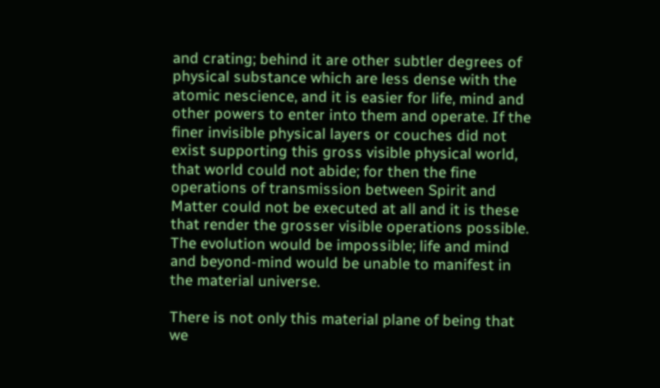and crating; behind it are other subtler degrees of physical substance which are less dense with the atomic nescience, and it is easier for life, mind and other powers to enter into them and operate. If the finer invisible physical layers or couches did not exist supporting this gross visible physical world, that world could not abide; for then the fine operations of transmission between Spirit and Matter could not be executed at all and it is these that render the grosser visible operations possible. The evolution would be impossible; life and mind and beyond-mind would be unable to manifest in the material universe.

There is not only this material plane of being that we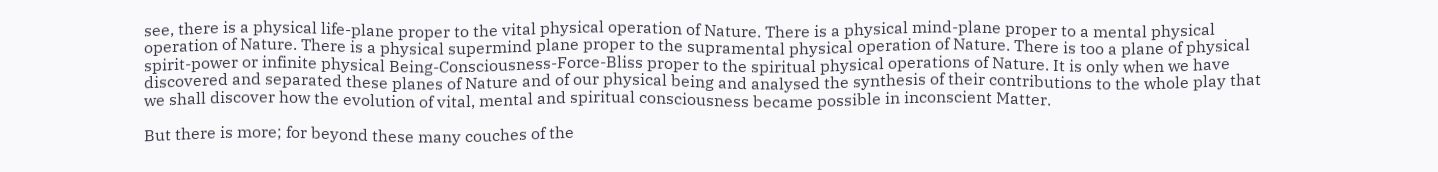see, there is a physical life-plane proper to the vital physical operation of Nature. There is a physical mind-plane proper to a mental physical operation of Nature. There is a physical supermind plane proper to the supramental physical operation of Nature. There is too a plane of physical spirit-power or infinite physical Being-Consciousness-Force-Bliss proper to the spiritual physical operations of Nature. It is only when we have discovered and separated these planes of Nature and of our physical being and analysed the synthesis of their contributions to the whole play that we shall discover how the evolution of vital, mental and spiritual consciousness became possible in inconscient Matter.

But there is more; for beyond these many couches of the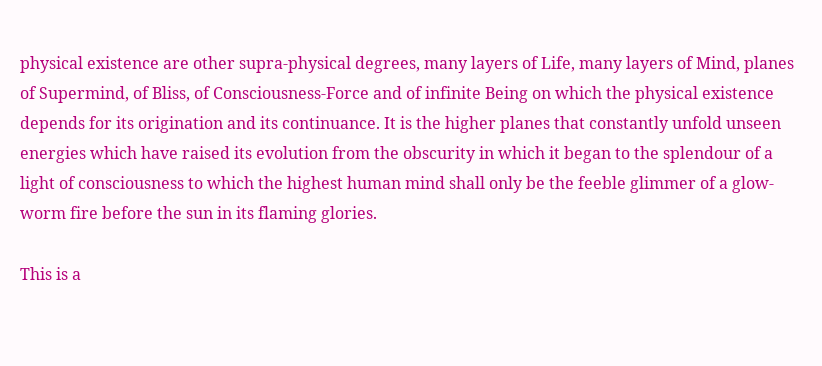physical existence are other supra-physical degrees, many layers of Life, many layers of Mind, planes of Supermind, of Bliss, of Consciousness-Force and of infinite Being on which the physical existence depends for its origination and its continuance. It is the higher planes that constantly unfold unseen energies which have raised its evolution from the obscurity in which it began to the splendour of a light of consciousness to which the highest human mind shall only be the feeble glimmer of a glow-worm fire before the sun in its flaming glories.

This is a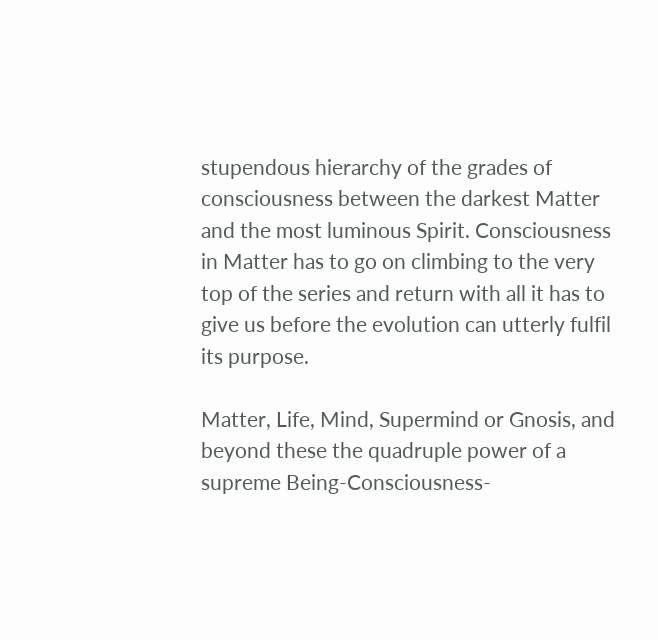stupendous hierarchy of the grades of consciousness between the darkest Matter and the most luminous Spirit. Consciousness in Matter has to go on climbing to the very top of the series and return with all it has to give us before the evolution can utterly fulfil its purpose.

Matter, Life, Mind, Supermind or Gnosis, and beyond these the quadruple power of a supreme Being-Consciousness-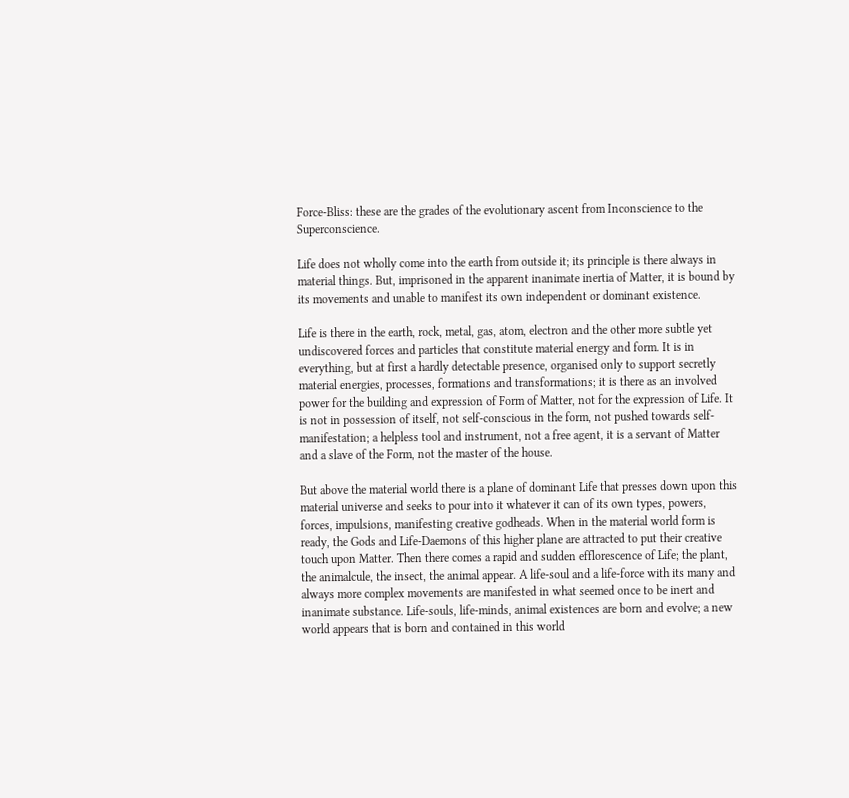Force-Bliss: these are the grades of the evolutionary ascent from Inconscience to the Superconscience.

Life does not wholly come into the earth from outside it; its principle is there always in material things. But, imprisoned in the apparent inanimate inertia of Matter, it is bound by its movements and unable to manifest its own independent or dominant existence.

Life is there in the earth, rock, metal, gas, atom, electron and the other more subtle yet undiscovered forces and particles that constitute material energy and form. It is in everything, but at first a hardly detectable presence, organised only to support secretly material energies, processes, formations and transformations; it is there as an involved power for the building and expression of Form of Matter, not for the expression of Life. It is not in possession of itself, not self-conscious in the form, not pushed towards self-manifestation; a helpless tool and instrument, not a free agent, it is a servant of Matter and a slave of the Form, not the master of the house.

But above the material world there is a plane of dominant Life that presses down upon this material universe and seeks to pour into it whatever it can of its own types, powers, forces, impulsions, manifesting creative godheads. When in the material world form is ready, the Gods and Life-Daemons of this higher plane are attracted to put their creative touch upon Matter. Then there comes a rapid and sudden efflorescence of Life; the plant, the animalcule, the insect, the animal appear. A life-soul and a life-force with its many and always more complex movements are manifested in what seemed once to be inert and inanimate substance. Life-souls, life-minds, animal existences are born and evolve; a new world appears that is born and contained in this world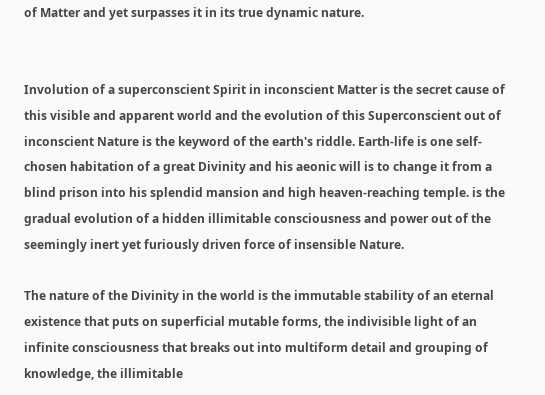of Matter and yet surpasses it in its true dynamic nature.


Involution of a superconscient Spirit in inconscient Matter is the secret cause of this visible and apparent world and the evolution of this Superconscient out of inconscient Nature is the keyword of the earth's riddle. Earth-life is one self-chosen habitation of a great Divinity and his aeonic will is to change it from a blind prison into his splendid mansion and high heaven-reaching temple. is the gradual evolution of a hidden illimitable consciousness and power out of the seemingly inert yet furiously driven force of insensible Nature.

The nature of the Divinity in the world is the immutable stability of an eternal existence that puts on superficial mutable forms, the indivisible light of an infinite consciousness that breaks out into multiform detail and grouping of knowledge, the illimitable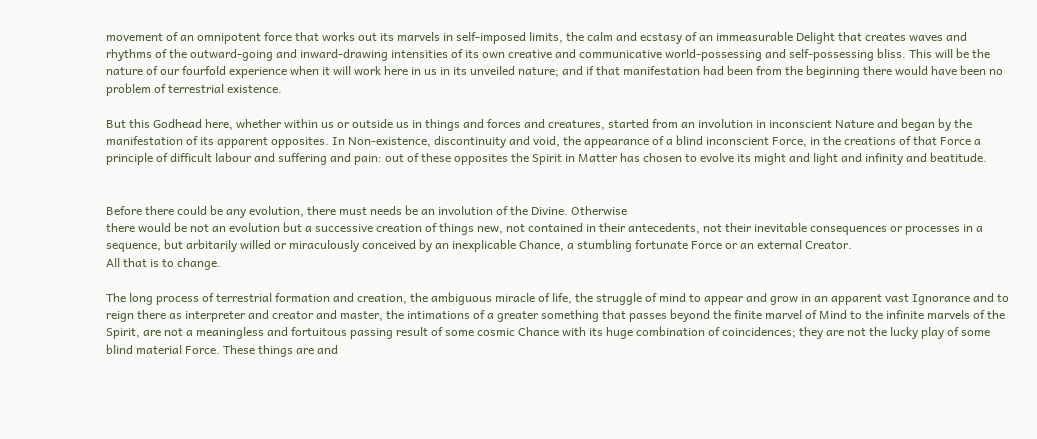movement of an omnipotent force that works out its marvels in self-imposed limits, the calm and ecstasy of an immeasurable Delight that creates waves and rhythms of the outward-going and inward-drawing intensities of its own creative and communicative world-possessing and self-possessing bliss. This will be the nature of our fourfold experience when it will work here in us in its unveiled nature; and if that manifestation had been from the beginning there would have been no problem of terrestrial existence.

But this Godhead here, whether within us or outside us in things and forces and creatures, started from an involution in inconscient Nature and began by the manifestation of its apparent opposites. In Non-existence, discontinuity and void, the appearance of a blind inconscient Force, in the creations of that Force a principle of difficult labour and suffering and pain: out of these opposites the Spirit in Matter has chosen to evolve its might and light and infinity and beatitude.


Before there could be any evolution, there must needs be an involution of the Divine. Otherwise
there would be not an evolution but a successive creation of things new, not contained in their antecedents, not their inevitable consequences or processes in a sequence, but arbitarily willed or miraculously conceived by an inexplicable Chance, a stumbling fortunate Force or an external Creator.
All that is to change.

The long process of terrestrial formation and creation, the ambiguous miracle of life, the struggle of mind to appear and grow in an apparent vast Ignorance and to reign there as interpreter and creator and master, the intimations of a greater something that passes beyond the finite marvel of Mind to the infinite marvels of the Spirit, are not a meaningless and fortuitous passing result of some cosmic Chance with its huge combination of coincidences; they are not the lucky play of some blind material Force. These things are and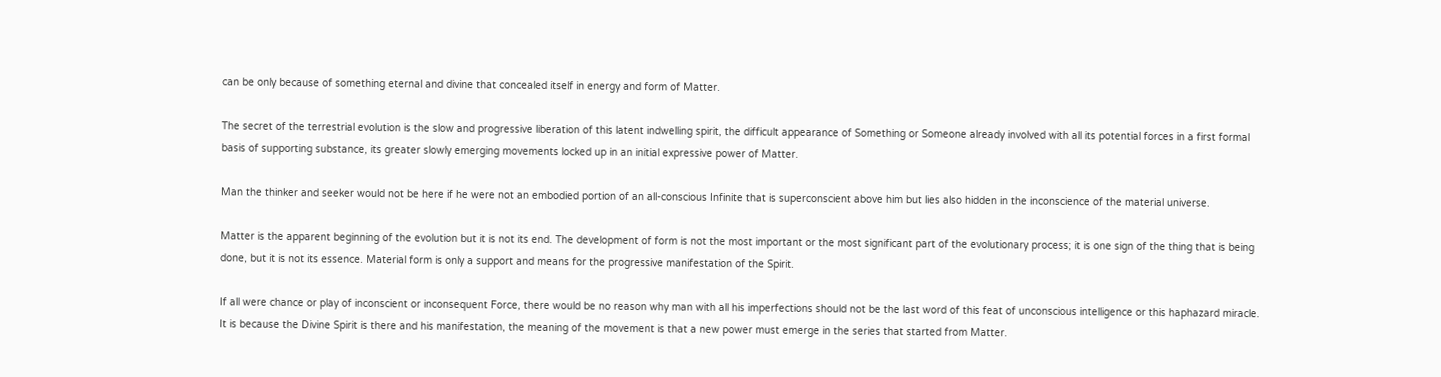can be only because of something eternal and divine that concealed itself in energy and form of Matter.

The secret of the terrestrial evolution is the slow and progressive liberation of this latent indwelling spirit, the difficult appearance of Something or Someone already involved with all its potential forces in a first formal basis of supporting substance, its greater slowly emerging movements locked up in an initial expressive power of Matter.

Man the thinker and seeker would not be here if he were not an embodied portion of an all-conscious Infinite that is superconscient above him but lies also hidden in the inconscience of the material universe.

Matter is the apparent beginning of the evolution but it is not its end. The development of form is not the most important or the most significant part of the evolutionary process; it is one sign of the thing that is being done, but it is not its essence. Material form is only a support and means for the progressive manifestation of the Spirit.

If all were chance or play of inconscient or inconsequent Force, there would be no reason why man with all his imperfections should not be the last word of this feat of unconscious intelligence or this haphazard miracle. It is because the Divine Spirit is there and his manifestation, the meaning of the movement is that a new power must emerge in the series that started from Matter.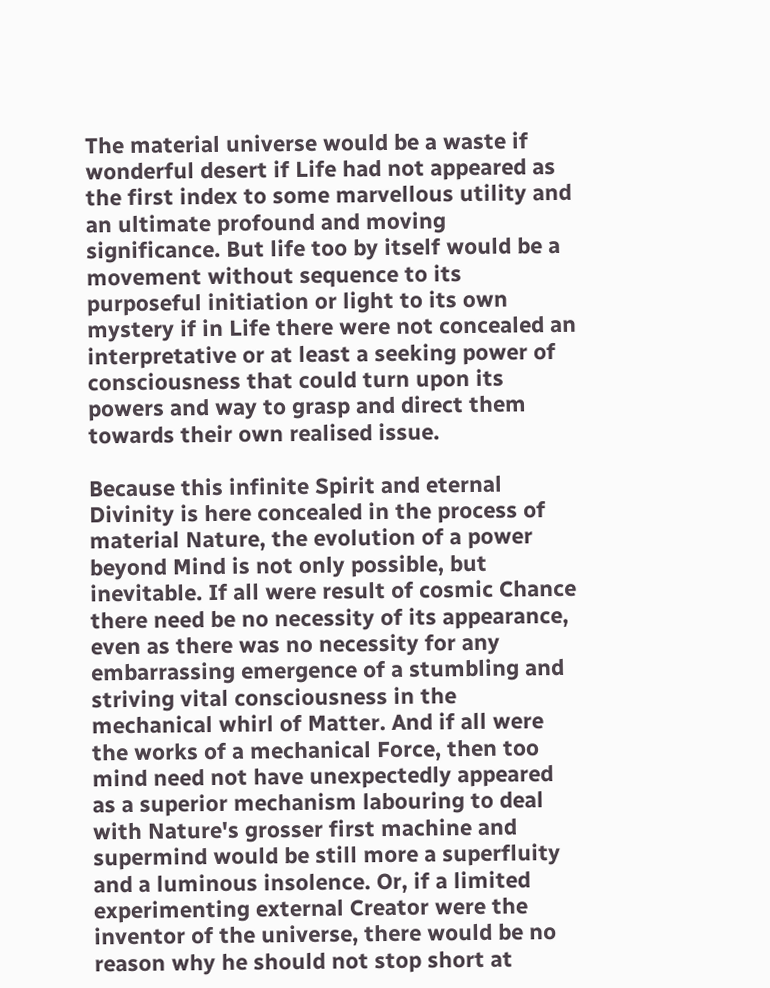The material universe would be a waste if wonderful desert if Life had not appeared as the first index to some marvellous utility and an ultimate profound and moving significance. But life too by itself would be a movement without sequence to its purposeful initiation or light to its own mystery if in Life there were not concealed an interpretative or at least a seeking power of consciousness that could turn upon its powers and way to grasp and direct them towards their own realised issue.

Because this infinite Spirit and eternal Divinity is here concealed in the process of material Nature, the evolution of a power beyond Mind is not only possible, but inevitable. If all were result of cosmic Chance there need be no necessity of its appearance, even as there was no necessity for any embarrassing emergence of a stumbling and striving vital consciousness in the mechanical whirl of Matter. And if all were the works of a mechanical Force, then too mind need not have unexpectedly appeared as a superior mechanism labouring to deal with Nature's grosser first machine and supermind would be still more a superfluity and a luminous insolence. Or, if a limited experimenting external Creator were the inventor of the universe, there would be no reason why he should not stop short at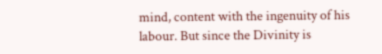mind, content with the ingenuity of his labour. But since the Divinity is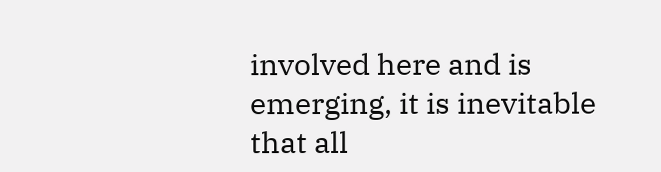involved here and is emerging, it is inevitable that all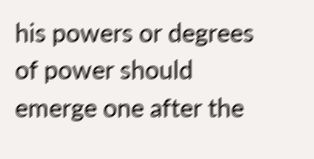his powers or degrees of power should emerge one after the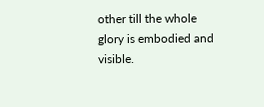other till the whole glory is embodied and visible.